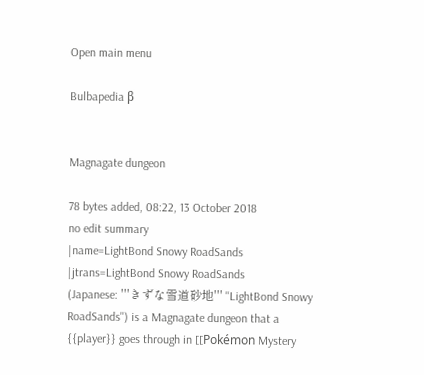Open main menu

Bulbapedia β


Magnagate dungeon

78 bytes added, 08:22, 13 October 2018
no edit summary
|name=LightBond Snowy RoadSands
|jtrans=LightBond Snowy RoadSands
(Japanese: '''きずな雪道砂地''' ''LightBond Snowy RoadSands'') is a Magnagate dungeon that a {{player}} goes through in [[Pokémon Mystery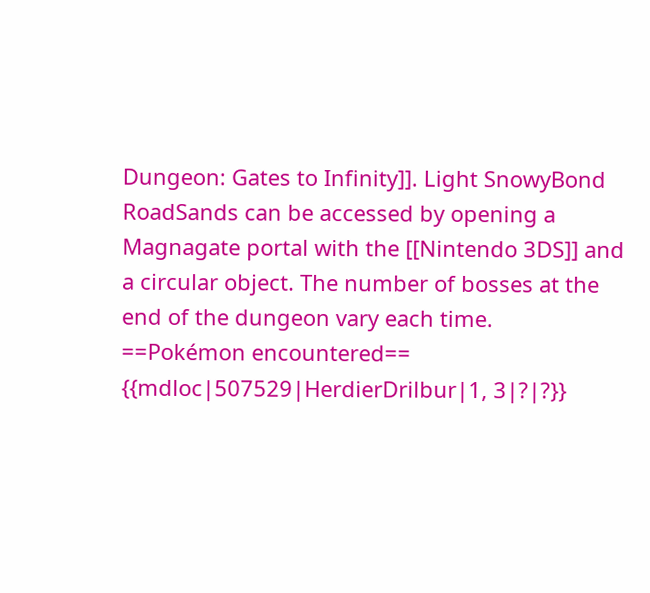Dungeon: Gates to Infinity]]. Light SnowyBond RoadSands can be accessed by opening a Magnagate portal with the [[Nintendo 3DS]] and a circular object. The number of bosses at the end of the dungeon vary each time.
==Pokémon encountered==
{{mdloc|507529|HerdierDrilbur|1, 3|?|?}}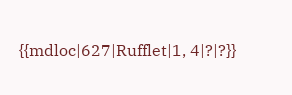{{mdloc|627|Rufflet|1, 4|?|?}}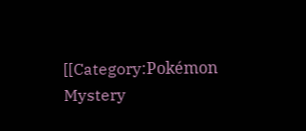[[Category:Pokémon Mystery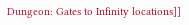Dungeon: Gates to Infinity locations]]